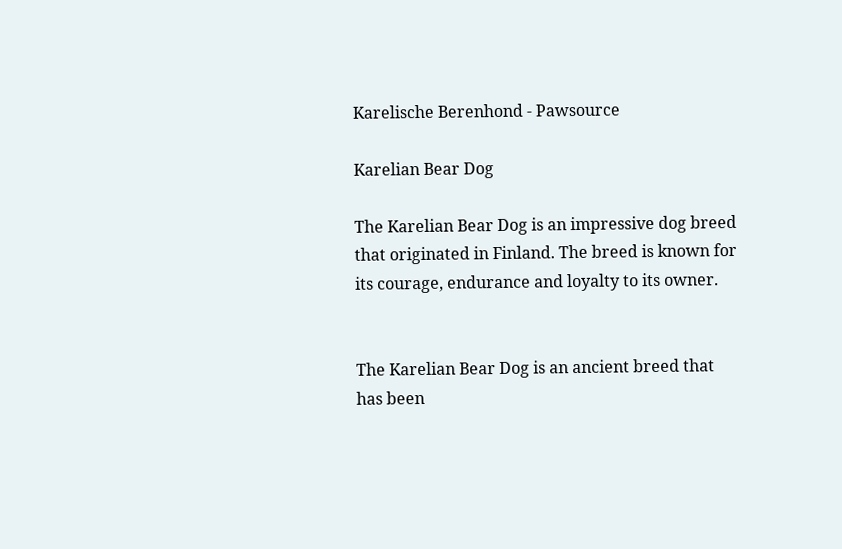Karelische Berenhond - Pawsource

Karelian Bear Dog

The Karelian Bear Dog is an impressive dog breed that originated in Finland. The breed is known for its courage, endurance and loyalty to its owner.


The Karelian Bear Dog is an ancient breed that has been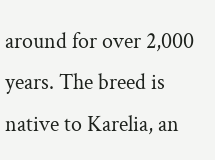around for over 2,000 years. The breed is native to Karelia, an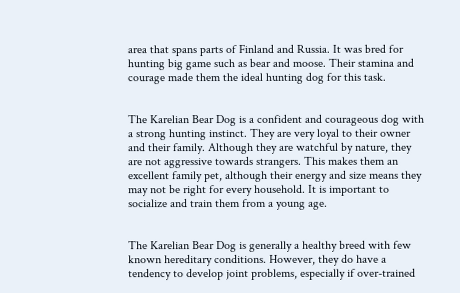area that spans parts of Finland and Russia. It was bred for hunting big game such as bear and moose. Their stamina and courage made them the ideal hunting dog for this task.


The Karelian Bear Dog is a confident and courageous dog with a strong hunting instinct. They are very loyal to their owner and their family. Although they are watchful by nature, they are not aggressive towards strangers. This makes them an excellent family pet, although their energy and size means they may not be right for every household. It is important to socialize and train them from a young age.


The Karelian Bear Dog is generally a healthy breed with few known hereditary conditions. However, they do have a tendency to develop joint problems, especially if over-trained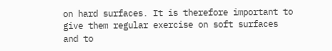on hard surfaces. It is therefore important to give them regular exercise on soft surfaces and to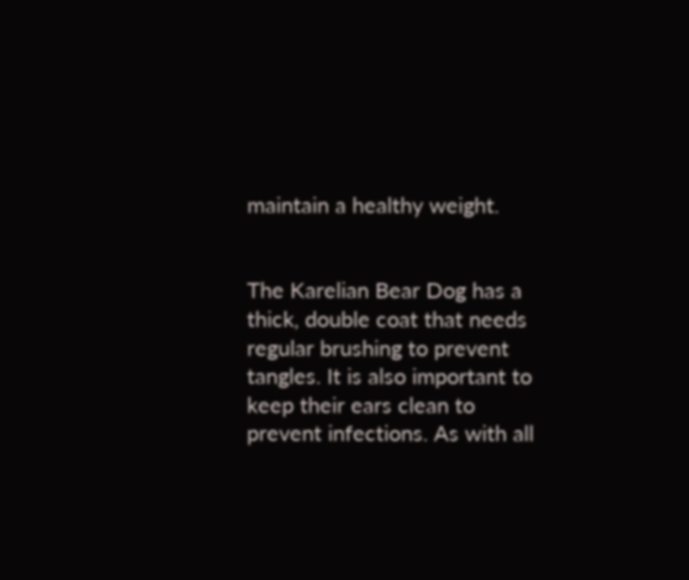maintain a healthy weight.


The Karelian Bear Dog has a thick, double coat that needs regular brushing to prevent tangles. It is also important to keep their ears clean to prevent infections. As with all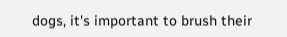dogs, it's important to brush their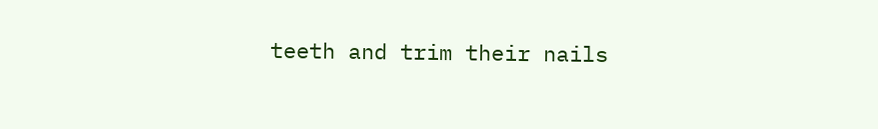teeth and trim their nails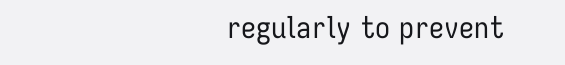regularly to prevent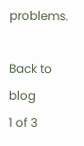problems.

Back to blog
1 of 3